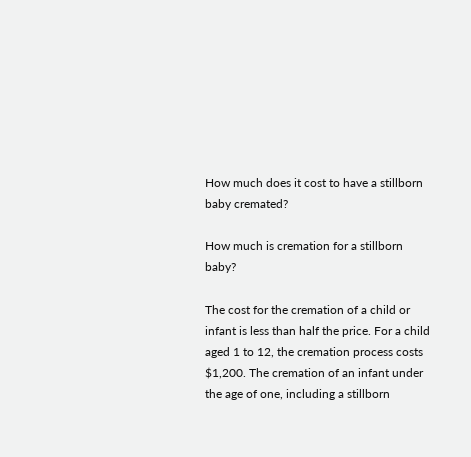How much does it cost to have a stillborn baby cremated?

How much is cremation for a stillborn baby?

The cost for the cremation of a child or infant is less than half the price. For a child aged 1 to 12, the cremation process costs $1,200. The cremation of an infant under the age of one, including a stillborn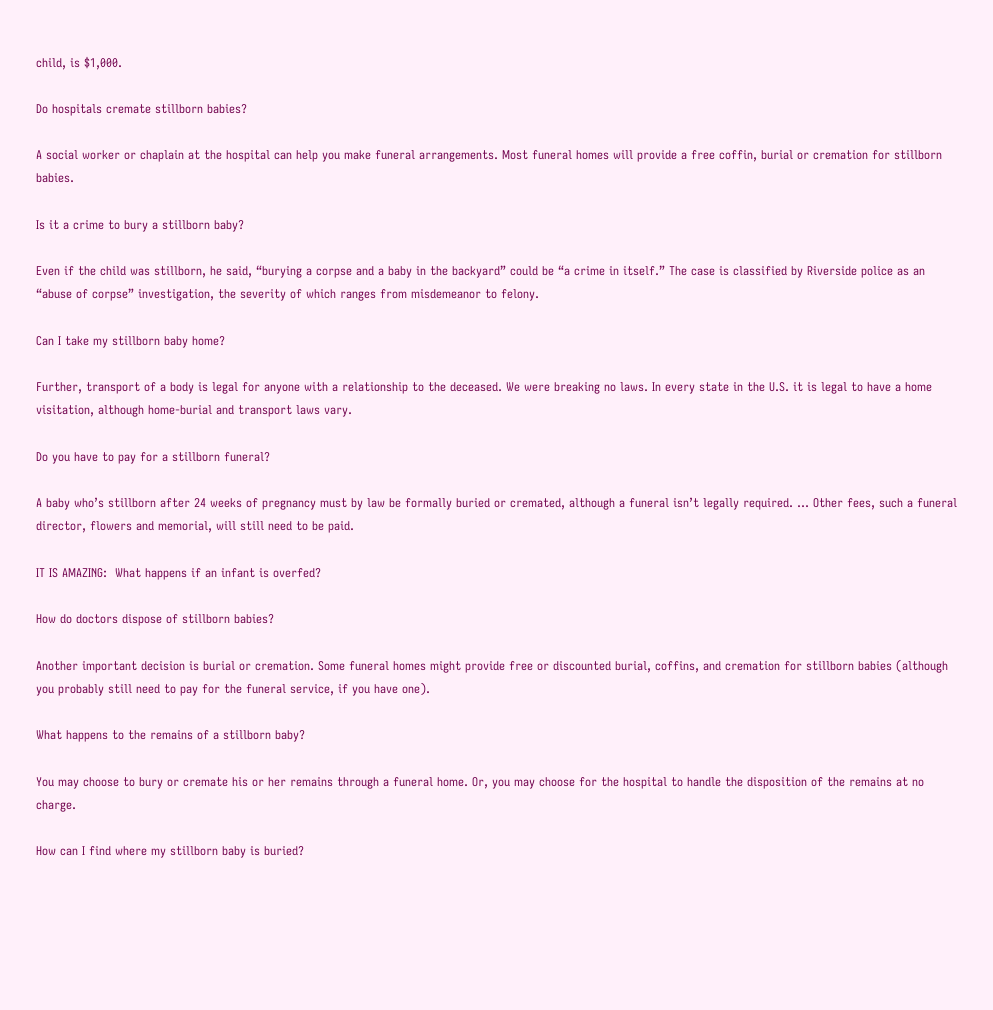child, is $1,000.

Do hospitals cremate stillborn babies?

A social worker or chaplain at the hospital can help you make funeral arrangements. Most funeral homes will provide a free coffin, burial or cremation for stillborn babies.

Is it a crime to bury a stillborn baby?

Even if the child was stillborn, he said, “burying a corpse and a baby in the backyard” could be “a crime in itself.” The case is classified by Riverside police as an “abuse of corpse” investigation, the severity of which ranges from misdemeanor to felony.

Can I take my stillborn baby home?

Further, transport of a body is legal for anyone with a relationship to the deceased. We were breaking no laws. In every state in the U.S. it is legal to have a home visitation, although home-burial and transport laws vary.

Do you have to pay for a stillborn funeral?

A baby who’s stillborn after 24 weeks of pregnancy must by law be formally buried or cremated, although a funeral isn’t legally required. … Other fees, such a funeral director, flowers and memorial, will still need to be paid.

IT IS AMAZING:  What happens if an infant is overfed?

How do doctors dispose of stillborn babies?

Another important decision is burial or cremation. Some funeral homes might provide free or discounted burial, coffins, and cremation for stillborn babies (although you probably still need to pay for the funeral service, if you have one).

What happens to the remains of a stillborn baby?

You may choose to bury or cremate his or her remains through a funeral home. Or, you may choose for the hospital to handle the disposition of the remains at no charge.

How can I find where my stillborn baby is buried?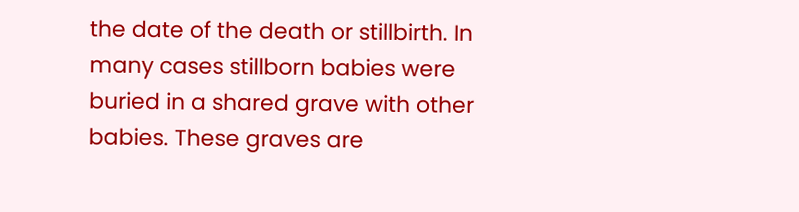the date of the death or stillbirth. In many cases stillborn babies were buried in a shared grave with other babies. These graves are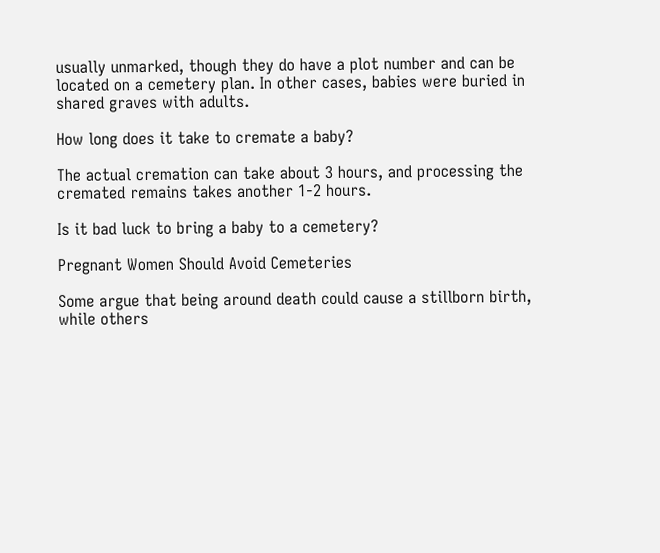usually unmarked, though they do have a plot number and can be located on a cemetery plan. In other cases, babies were buried in shared graves with adults.

How long does it take to cremate a baby?

The actual cremation can take about 3 hours, and processing the cremated remains takes another 1-2 hours.

Is it bad luck to bring a baby to a cemetery?

Pregnant Women Should Avoid Cemeteries

Some argue that being around death could cause a stillborn birth, while others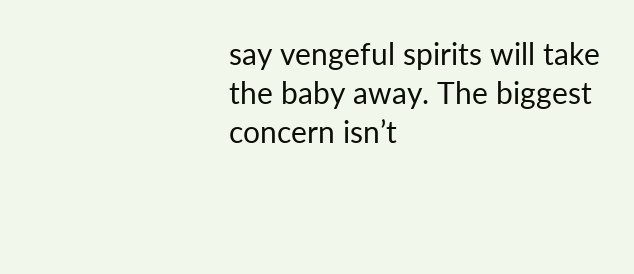say vengeful spirits will take the baby away. The biggest concern isn’t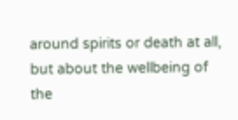around spirits or death at all, but about the wellbeing of the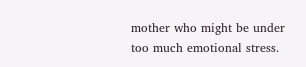mother who might be under too much emotional stress.